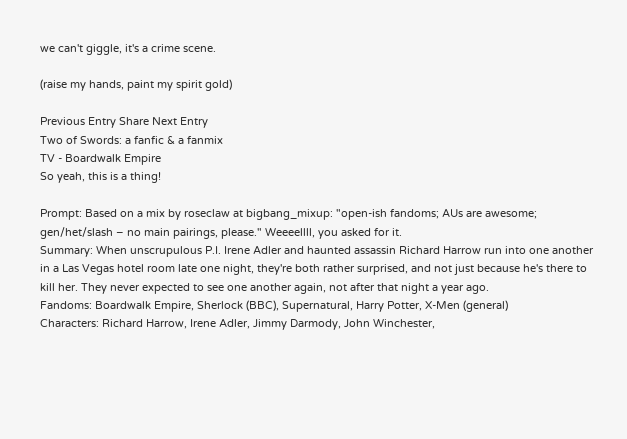we can't giggle, it's a crime scene.

(raise my hands, paint my spirit gold)

Previous Entry Share Next Entry
Two of Swords: a fanfic & a fanmix
TV - Boardwalk Empire
So yeah, this is a thing!

Prompt: Based on a mix by roseclaw at bigbang_mixup: "open-ish fandoms; AUs are awesome; gen/het/slash – no main pairings, please." Weeeellll, you asked for it.
Summary: When unscrupulous P.I. Irene Adler and haunted assassin Richard Harrow run into one another in a Las Vegas hotel room late one night, they're both rather surprised, and not just because he's there to kill her. They never expected to see one another again, not after that night a year ago.
Fandoms: Boardwalk Empire, Sherlock (BBC), Supernatural, Harry Potter, X-Men (general)
Characters: Richard Harrow, Irene Adler, Jimmy Darmody, John Winchester,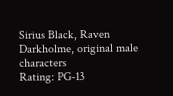Sirius Black, Raven Darkholme, original male characters
Rating: PG-13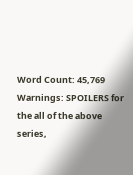Word Count: 45,769
Warnings: SPOILERS for the all of the above series,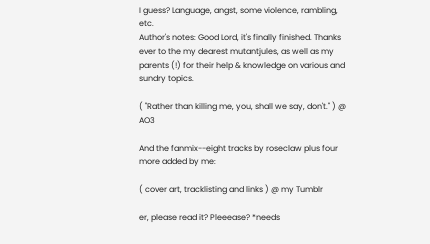I guess? Language, angst, some violence, rambling, etc.
Author's notes: Good Lord, it's finally finished. Thanks ever to the my dearest mutantjules, as well as my parents (!) for their help & knowledge on various and sundry topics.

( "Rather than killing me, you, shall we say, don't." ) @ AO3

And the fanmix--eight tracks by roseclaw plus four more added by me:

( cover art, tracklisting and links ) @ my Tumblr

er, please read it? Pleeease? *needs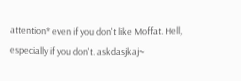attention* even if you don't like Moffat. Hell, especially if you don't. askdasjkaj~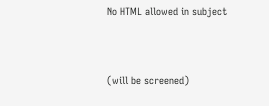No HTML allowed in subject


(will be screened)